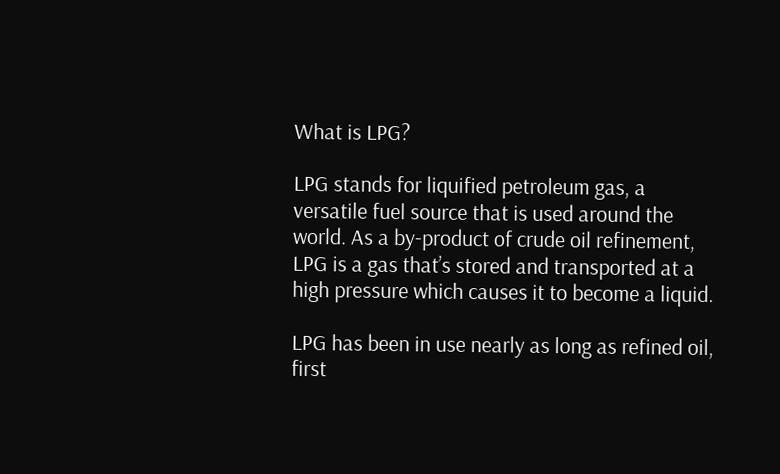What is LPG?

LPG stands for liquified petroleum gas, a versatile fuel source that is used around the world. As a by-product of crude oil refinement, LPG is a gas that’s stored and transported at a high pressure which causes it to become a liquid.

LPG has been in use nearly as long as refined oil, first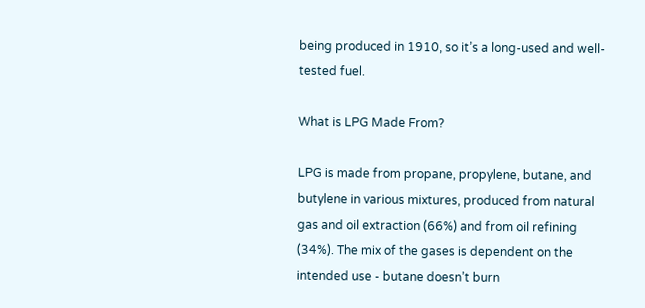being produced in 1910, so it’s a long-used and well-tested fuel.

What is LPG Made From?

LPG is made from propane, propylene, butane, and butylene in various mixtures, produced from natural gas and oil extraction (66%) and from oil refining (34%). The mix of the gases is dependent on the intended use - butane doesn’t burn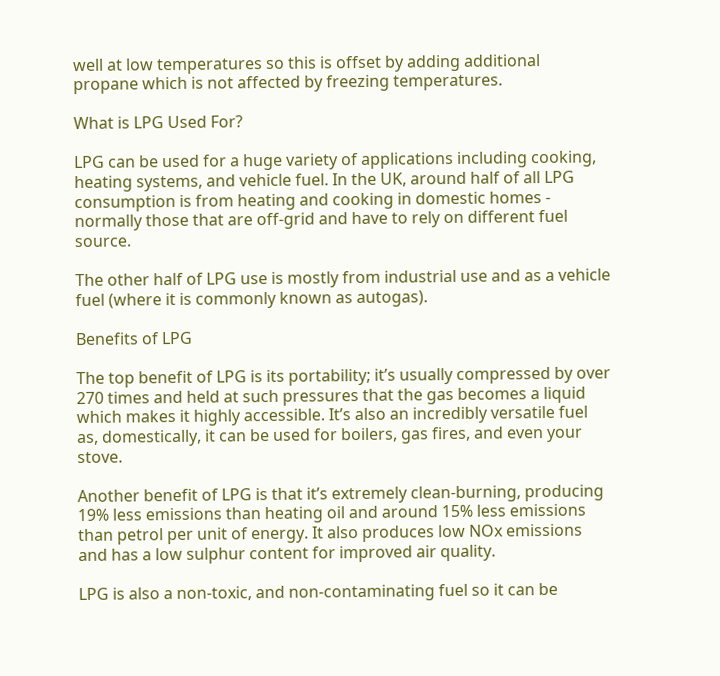well at low temperatures so this is offset by adding additional propane which is not affected by freezing temperatures.

What is LPG Used For?

LPG can be used for a huge variety of applications including cooking, heating systems, and vehicle fuel. In the UK, around half of all LPG consumption is from heating and cooking in domestic homes - normally those that are off-grid and have to rely on different fuel source.

The other half of LPG use is mostly from industrial use and as a vehicle fuel (where it is commonly known as autogas).

Benefits of LPG

The top benefit of LPG is its portability; it’s usually compressed by over 270 times and held at such pressures that the gas becomes a liquid which makes it highly accessible. It’s also an incredibly versatile fuel as, domestically, it can be used for boilers, gas fires, and even your stove.

Another benefit of LPG is that it’s extremely clean-burning, producing 19% less emissions than heating oil and around 15% less emissions than petrol per unit of energy. It also produces low NOx emissions and has a low sulphur content for improved air quality.

LPG is also a non-toxic, and non-contaminating fuel so it can be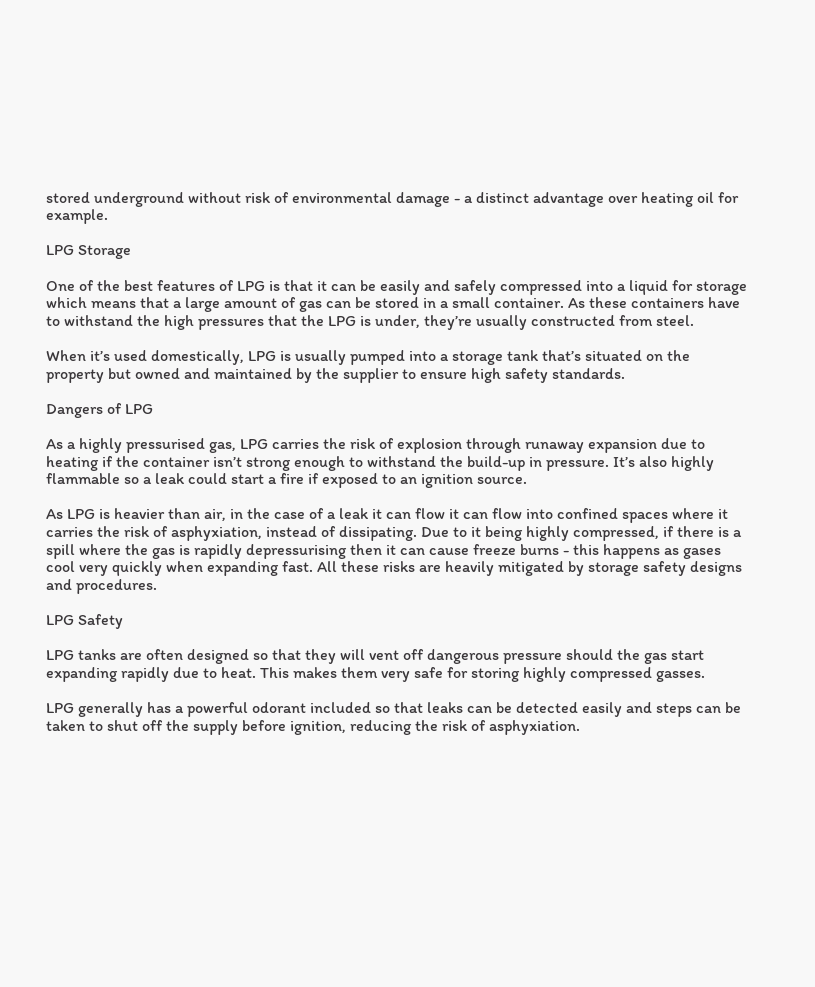stored underground without risk of environmental damage - a distinct advantage over heating oil for example.

LPG Storage

One of the best features of LPG is that it can be easily and safely compressed into a liquid for storage which means that a large amount of gas can be stored in a small container. As these containers have to withstand the high pressures that the LPG is under, they’re usually constructed from steel.

When it’s used domestically, LPG is usually pumped into a storage tank that’s situated on the property but owned and maintained by the supplier to ensure high safety standards.

Dangers of LPG

As a highly pressurised gas, LPG carries the risk of explosion through runaway expansion due to heating if the container isn’t strong enough to withstand the build-up in pressure. It’s also highly flammable so a leak could start a fire if exposed to an ignition source.

As LPG is heavier than air, in the case of a leak it can flow it can flow into confined spaces where it carries the risk of asphyxiation, instead of dissipating. Due to it being highly compressed, if there is a spill where the gas is rapidly depressurising then it can cause freeze burns - this happens as gases cool very quickly when expanding fast. All these risks are heavily mitigated by storage safety designs and procedures.

LPG Safety

LPG tanks are often designed so that they will vent off dangerous pressure should the gas start expanding rapidly due to heat. This makes them very safe for storing highly compressed gasses.

LPG generally has a powerful odorant included so that leaks can be detected easily and steps can be taken to shut off the supply before ignition, reducing the risk of asphyxiation.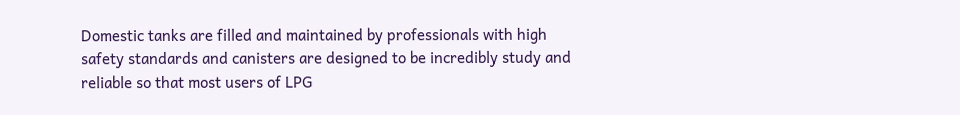Domestic tanks are filled and maintained by professionals with high safety standards and canisters are designed to be incredibly study and reliable so that most users of LPG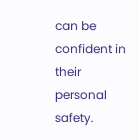can be confident in their personal safety.